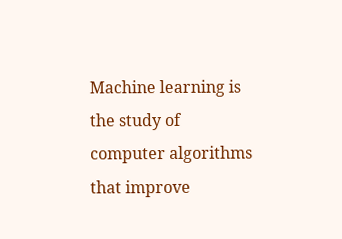Machine learning is the study of computer algorithms that improve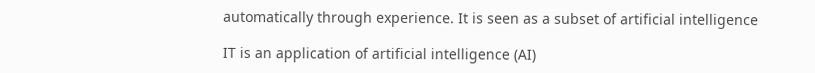automatically through experience. It is seen as a subset of artificial intelligence

IT is an application of artificial intelligence (AI)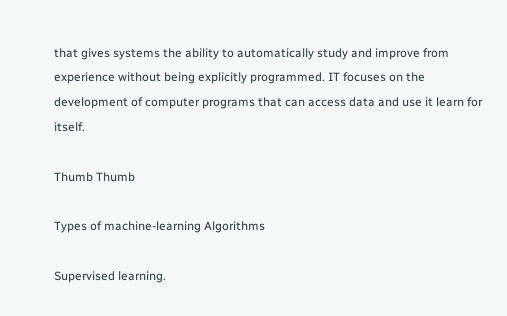that gives systems the ability to automatically study and improve from experience without being explicitly programmed. IT focuses on the development of computer programs that can access data and use it learn for itself.

Thumb Thumb

Types of machine-learning Algorithms

Supervised learning.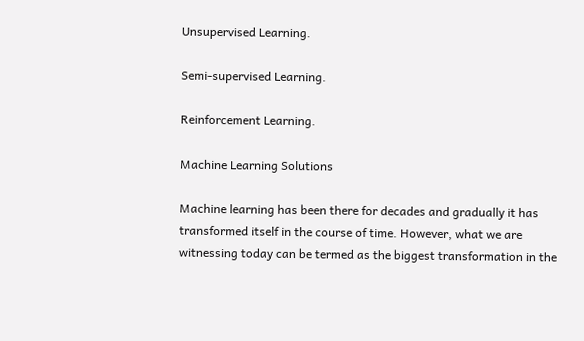Unsupervised Learning.

Semi-supervised Learning.

Reinforcement Learning.

Machine Learning Solutions

Machine learning has been there for decades and gradually it has transformed itself in the course of time. However, what we are witnessing today can be termed as the biggest transformation in the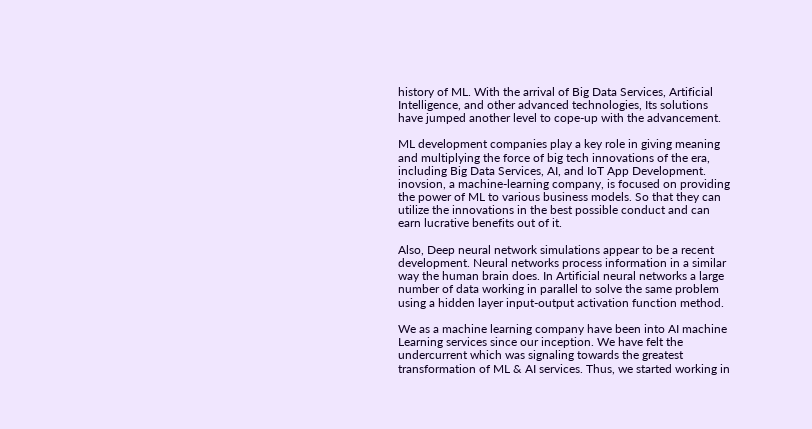history of ML. With the arrival of Big Data Services, Artificial Intelligence, and other advanced technologies, Its solutions have jumped another level to cope-up with the advancement.

ML development companies play a key role in giving meaning and multiplying the force of big tech innovations of the era, including Big Data Services, AI, and IoT App Development. inovsion, a machine-learning company, is focused on providing the power of ML to various business models. So that they can utilize the innovations in the best possible conduct and can earn lucrative benefits out of it.

Also, Deep neural network simulations appear to be a recent development. Neural networks process information in a similar way the human brain does. In Artificial neural networks a large number of data working in parallel to solve the same problem using a hidden layer input-output activation function method.

We as a machine learning company have been into AI machine Learning services since our inception. We have felt the undercurrent which was signaling towards the greatest transformation of ML & AI services. Thus, we started working in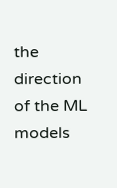the direction of the ML models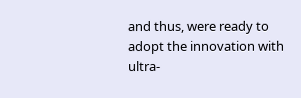and thus, were ready to adopt the innovation with ultra-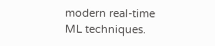modern real-time ML techniques.